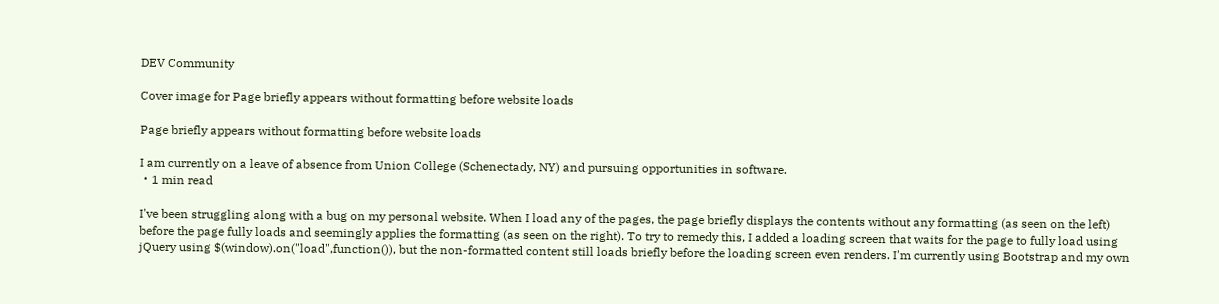DEV Community

Cover image for Page briefly appears without formatting before website loads

Page briefly appears without formatting before website loads

I am currently on a leave of absence from Union College (Schenectady, NY) and pursuing opportunities in software.
・1 min read

I've been struggling along with a bug on my personal website. When I load any of the pages, the page briefly displays the contents without any formatting (as seen on the left) before the page fully loads and seemingly applies the formatting (as seen on the right). To try to remedy this, I added a loading screen that waits for the page to fully load using jQuery using $(window).on("load",function()), but the non-formatted content still loads briefly before the loading screen even renders. I'm currently using Bootstrap and my own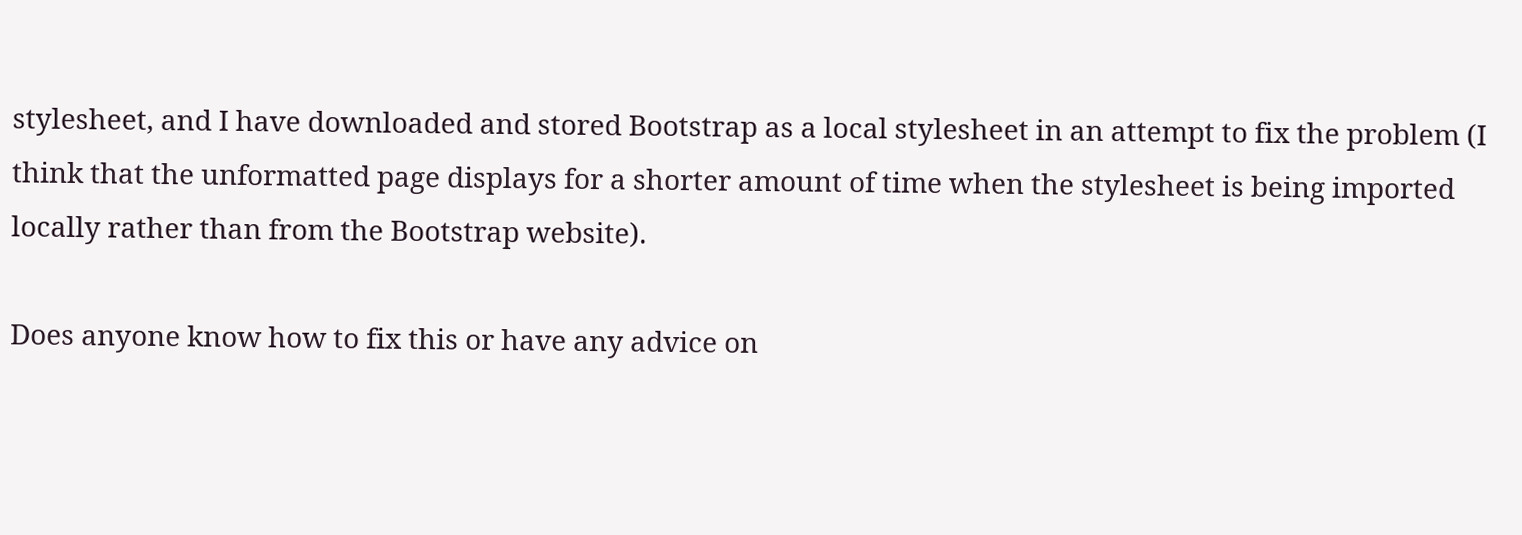stylesheet, and I have downloaded and stored Bootstrap as a local stylesheet in an attempt to fix the problem (I think that the unformatted page displays for a shorter amount of time when the stylesheet is being imported locally rather than from the Bootstrap website).

Does anyone know how to fix this or have any advice on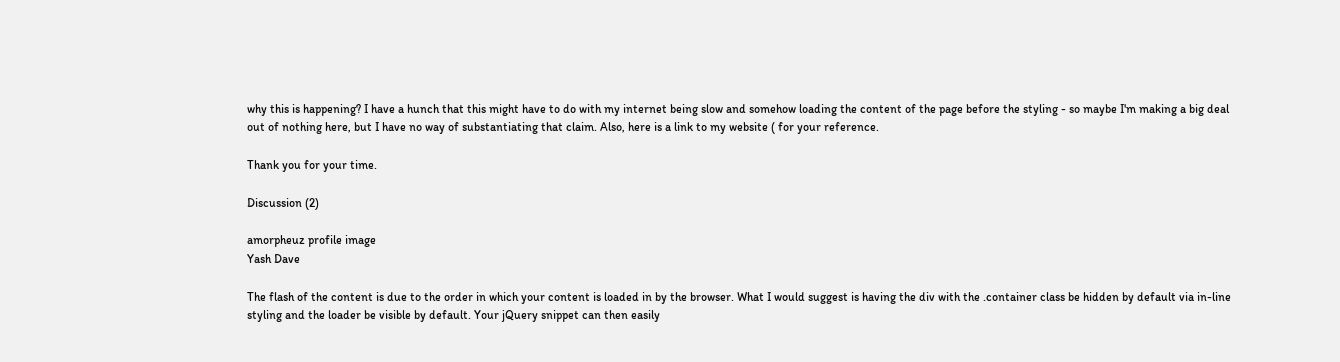why this is happening? I have a hunch that this might have to do with my internet being slow and somehow loading the content of the page before the styling - so maybe I'm making a big deal out of nothing here, but I have no way of substantiating that claim. Also, here is a link to my website ( for your reference.

Thank you for your time.

Discussion (2)

amorpheuz profile image
Yash Dave

The flash of the content is due to the order in which your content is loaded in by the browser. What I would suggest is having the div with the .container class be hidden by default via in-line styling and the loader be visible by default. Your jQuery snippet can then easily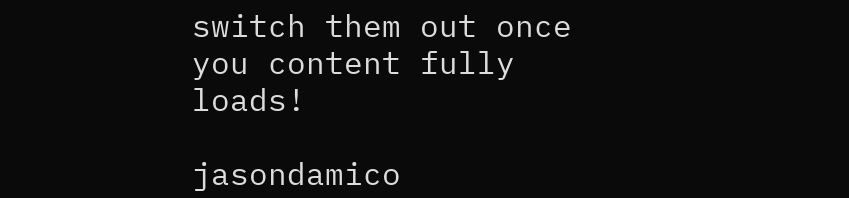switch them out once you content fully loads!

jasondamico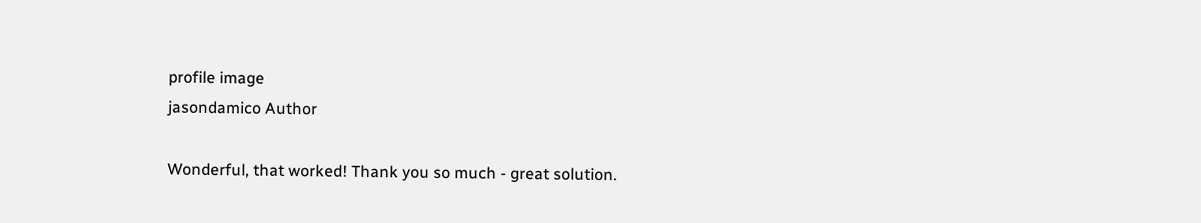profile image
jasondamico Author

Wonderful, that worked! Thank you so much - great solution.